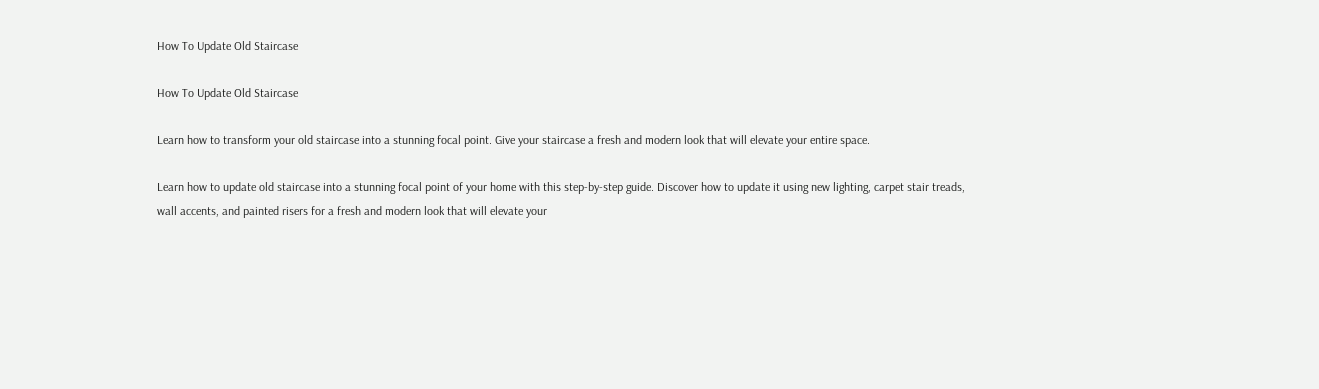How To Update Old Staircase

How To Update Old Staircase

Learn how to transform your old staircase into a stunning focal point. Give your staircase a fresh and modern look that will elevate your entire space.

Learn how to update old staircase into a stunning focal point of your home with this step-by-step guide. Discover how to update it using new lighting, carpet stair treads, wall accents, and painted risers for a fresh and modern look that will elevate your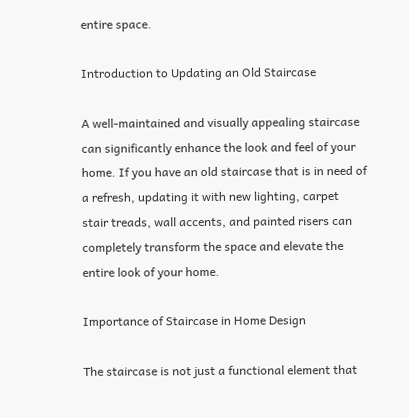entire space.

Introduction to Updating an Old Staircase

A well-maintained and visually appealing staircase can significantly enhance the look and feel of your home. If you have an old staircase that is in need of a refresh, updating it with new lighting, carpet stair treads, wall accents, and painted risers can completely transform the space and elevate the entire look of your home.

Importance of Staircase in Home Design

The staircase is not just a functional element that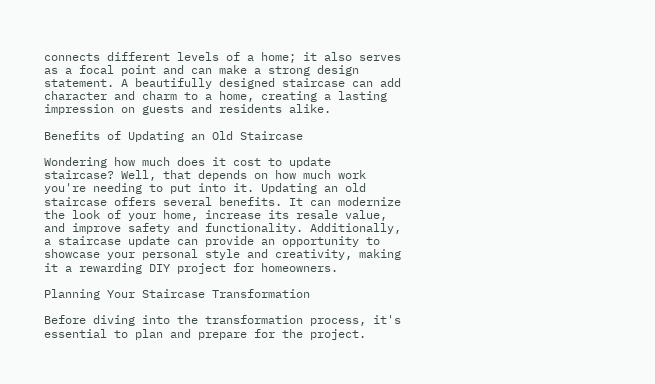connects different levels of a home; it also serves as a focal point and can make a strong design statement. A beautifully designed staircase can add character and charm to a home, creating a lasting impression on guests and residents alike.

Benefits of Updating an Old Staircase

Wondering how much does it cost to update staircase? Well, that depends on how much work you're needing to put into it. Updating an old staircase offers several benefits. It can modernize the look of your home, increase its resale value, and improve safety and functionality. Additionally, a staircase update can provide an opportunity to showcase your personal style and creativity, making it a rewarding DIY project for homeowners.

Planning Your Staircase Transformation

Before diving into the transformation process, it's essential to plan and prepare for the project.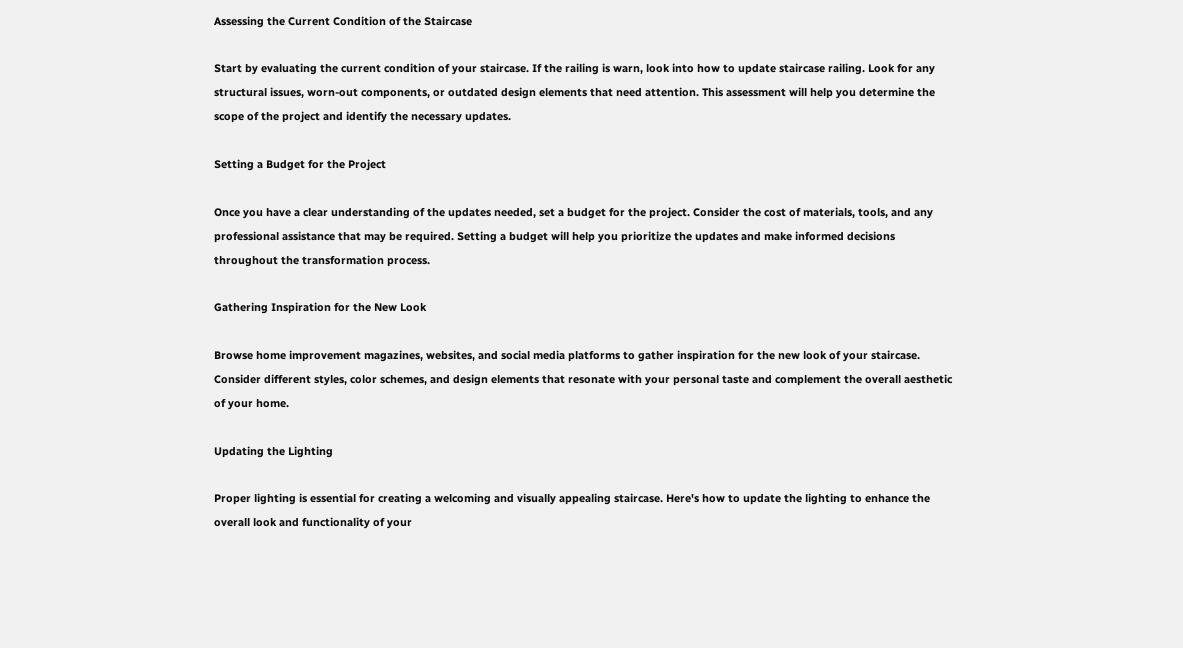Assessing the Current Condition of the Staircase

Start by evaluating the current condition of your staircase. If the railing is warn, look into how to update staircase railing. Look for any structural issues, worn-out components, or outdated design elements that need attention. This assessment will help you determine the scope of the project and identify the necessary updates.

Setting a Budget for the Project

Once you have a clear understanding of the updates needed, set a budget for the project. Consider the cost of materials, tools, and any professional assistance that may be required. Setting a budget will help you prioritize the updates and make informed decisions throughout the transformation process.

Gathering Inspiration for the New Look

Browse home improvement magazines, websites, and social media platforms to gather inspiration for the new look of your staircase. Consider different styles, color schemes, and design elements that resonate with your personal taste and complement the overall aesthetic of your home.

Updating the Lighting

Proper lighting is essential for creating a welcoming and visually appealing staircase. Here's how to update the lighting to enhance the overall look and functionality of your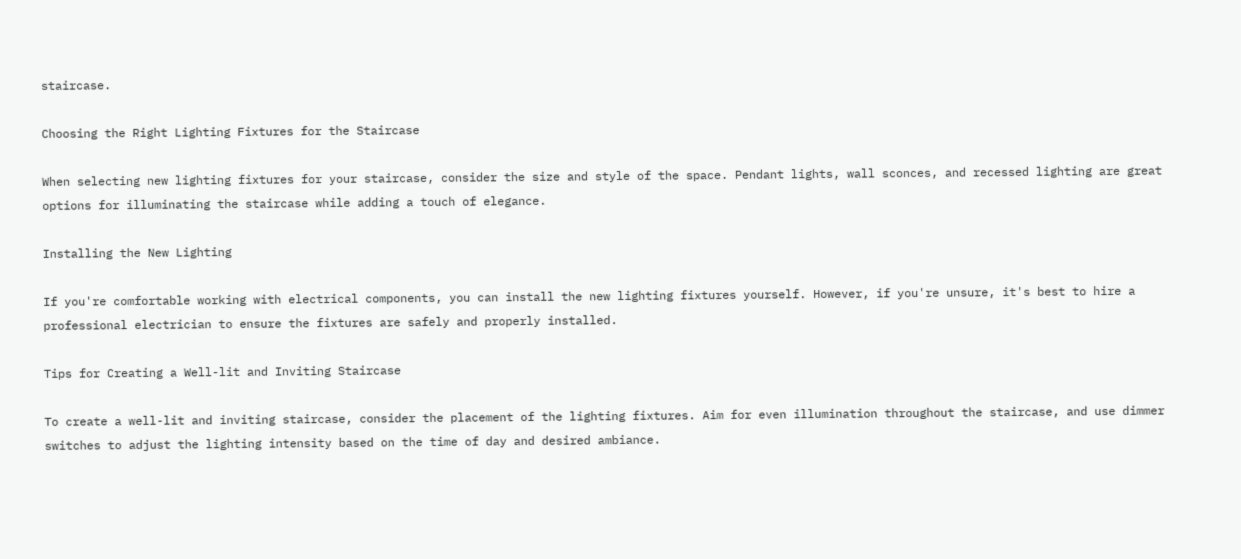staircase.

Choosing the Right Lighting Fixtures for the Staircase

When selecting new lighting fixtures for your staircase, consider the size and style of the space. Pendant lights, wall sconces, and recessed lighting are great options for illuminating the staircase while adding a touch of elegance.

Installing the New Lighting

If you're comfortable working with electrical components, you can install the new lighting fixtures yourself. However, if you're unsure, it's best to hire a professional electrician to ensure the fixtures are safely and properly installed.

Tips for Creating a Well-lit and Inviting Staircase

To create a well-lit and inviting staircase, consider the placement of the lighting fixtures. Aim for even illumination throughout the staircase, and use dimmer switches to adjust the lighting intensity based on the time of day and desired ambiance.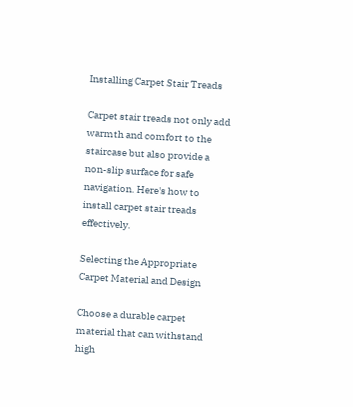Installing Carpet Stair Treads

Carpet stair treads not only add warmth and comfort to the staircase but also provide a non-slip surface for safe navigation. Here's how to install carpet stair treads effectively.

Selecting the Appropriate Carpet Material and Design

Choose a durable carpet material that can withstand high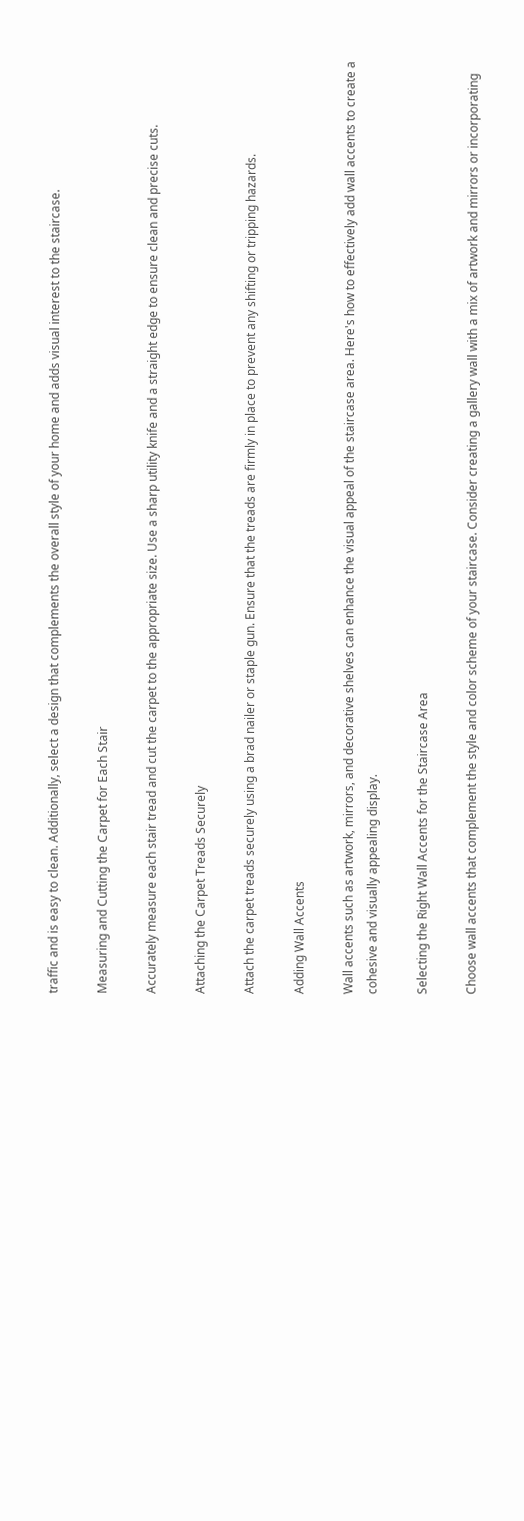traffic and is easy to clean. Additionally, select a design that complements the overall style of your home and adds visual interest to the staircase.

Measuring and Cutting the Carpet for Each Stair

Accurately measure each stair tread and cut the carpet to the appropriate size. Use a sharp utility knife and a straight edge to ensure clean and precise cuts.

Attaching the Carpet Treads Securely

Attach the carpet treads securely using a brad nailer or staple gun. Ensure that the treads are firmly in place to prevent any shifting or tripping hazards.

Adding Wall Accents

Wall accents such as artwork, mirrors, and decorative shelves can enhance the visual appeal of the staircase area. Here's how to effectively add wall accents to create a cohesive and visually appealing display.

Selecting the Right Wall Accents for the Staircase Area

Choose wall accents that complement the style and color scheme of your staircase. Consider creating a gallery wall with a mix of artwork and mirrors or incorporating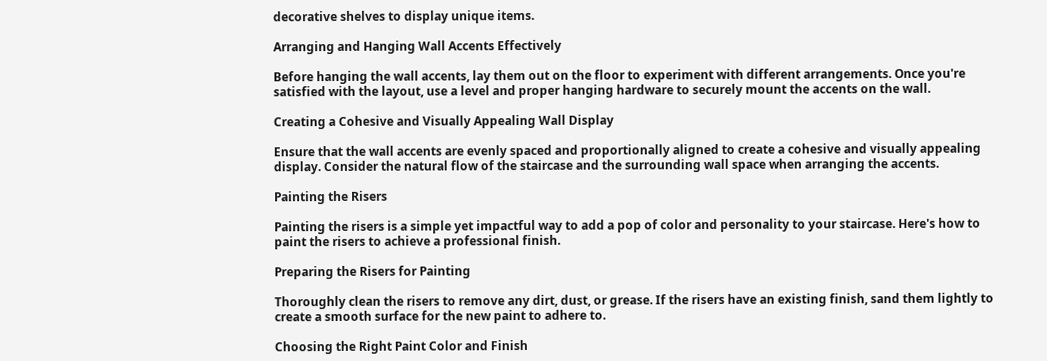decorative shelves to display unique items.

Arranging and Hanging Wall Accents Effectively

Before hanging the wall accents, lay them out on the floor to experiment with different arrangements. Once you're satisfied with the layout, use a level and proper hanging hardware to securely mount the accents on the wall.

Creating a Cohesive and Visually Appealing Wall Display

Ensure that the wall accents are evenly spaced and proportionally aligned to create a cohesive and visually appealing display. Consider the natural flow of the staircase and the surrounding wall space when arranging the accents.

Painting the Risers

Painting the risers is a simple yet impactful way to add a pop of color and personality to your staircase. Here's how to paint the risers to achieve a professional finish.

Preparing the Risers for Painting

Thoroughly clean the risers to remove any dirt, dust, or grease. If the risers have an existing finish, sand them lightly to create a smooth surface for the new paint to adhere to.

Choosing the Right Paint Color and Finish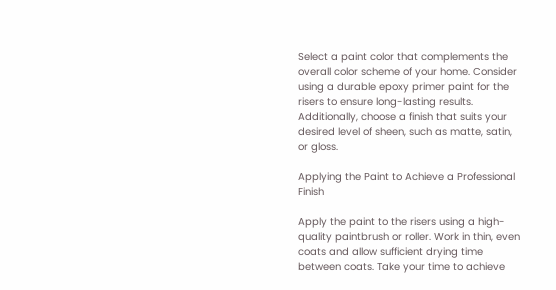Select a paint color that complements the overall color scheme of your home. Consider using a durable epoxy primer paint for the risers to ensure long-lasting results. Additionally, choose a finish that suits your desired level of sheen, such as matte, satin, or gloss.

Applying the Paint to Achieve a Professional Finish

Apply the paint to the risers using a high-quality paintbrush or roller. Work in thin, even coats and allow sufficient drying time between coats. Take your time to achieve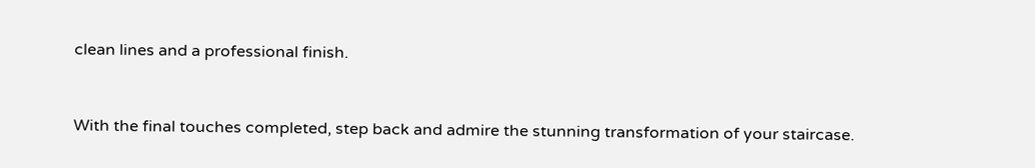clean lines and a professional finish.


With the final touches completed, step back and admire the stunning transformation of your staircase.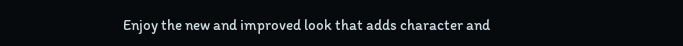Enjoy the new and improved look that adds character and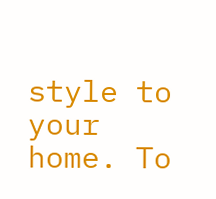style to your home. To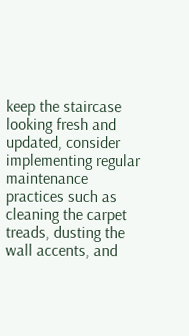keep the staircase looking fresh and updated, consider implementing regular maintenance practices such as cleaning the carpet treads, dusting the wall accents, and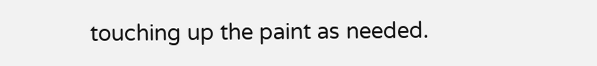touching up the paint as needed.